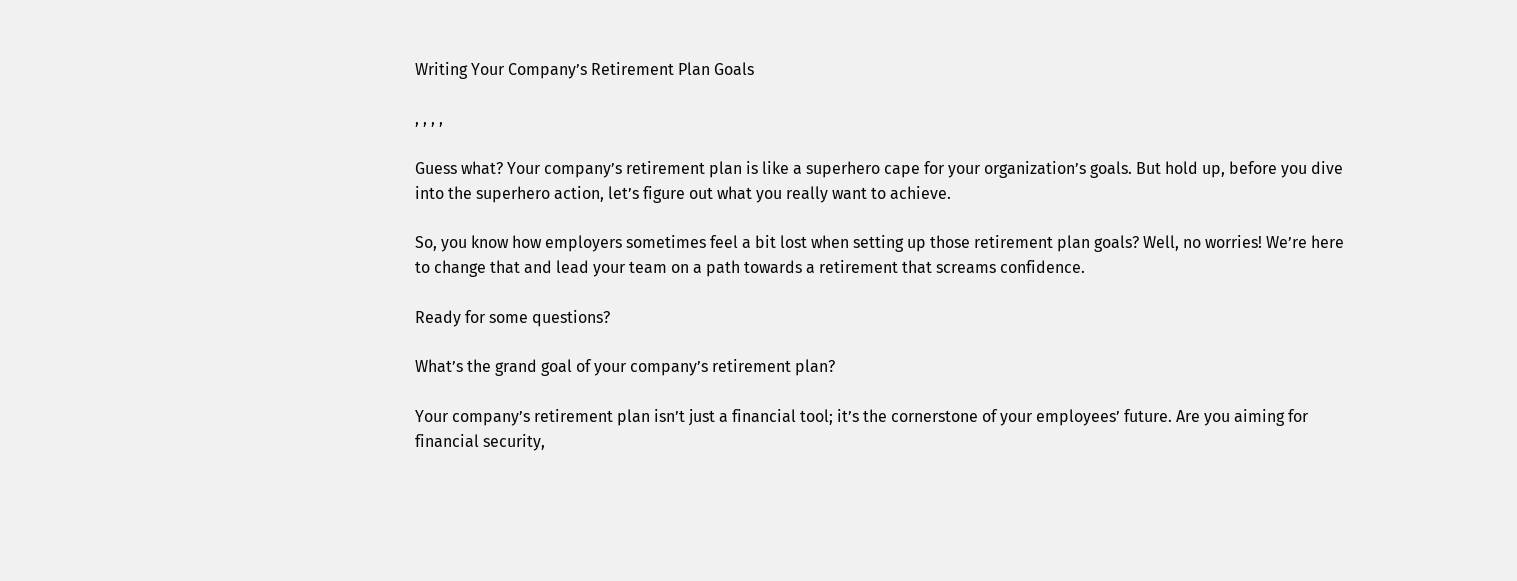Writing Your Company’s Retirement Plan Goals

, , , ,

Guess what? Your company’s retirement plan is like a superhero cape for your organization’s goals. But hold up, before you dive into the superhero action, let’s figure out what you really want to achieve.

So, you know how employers sometimes feel a bit lost when setting up those retirement plan goals? Well, no worries! We’re here to change that and lead your team on a path towards a retirement that screams confidence.

Ready for some questions?

What’s the grand goal of your company’s retirement plan?

Your company’s retirement plan isn’t just a financial tool; it’s the cornerstone of your employees’ future. Are you aiming for financial security,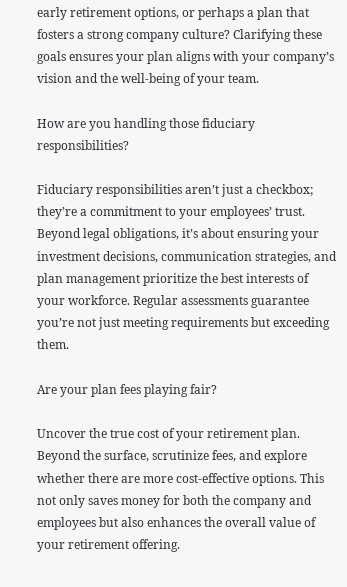early retirement options, or perhaps a plan that fosters a strong company culture? Clarifying these goals ensures your plan aligns with your company’s vision and the well-being of your team.

How are you handling those fiduciary responsibilities?

Fiduciary responsibilities aren’t just a checkbox; they’re a commitment to your employees’ trust. Beyond legal obligations, it’s about ensuring your investment decisions, communication strategies, and plan management prioritize the best interests of your workforce. Regular assessments guarantee you’re not just meeting requirements but exceeding them.

Are your plan fees playing fair?

Uncover the true cost of your retirement plan. Beyond the surface, scrutinize fees, and explore whether there are more cost-effective options. This not only saves money for both the company and employees but also enhances the overall value of your retirement offering.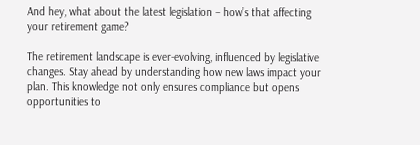And hey, what about the latest legislation – how’s that affecting your retirement game?

The retirement landscape is ever-evolving, influenced by legislative changes. Stay ahead by understanding how new laws impact your plan. This knowledge not only ensures compliance but opens opportunities to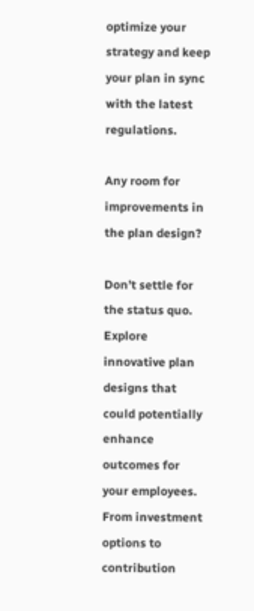optimize your strategy and keep your plan in sync with the latest regulations.

Any room for improvements in the plan design?

Don’t settle for the status quo. Explore innovative plan designs that could potentially enhance outcomes for your employees. From investment options to contribution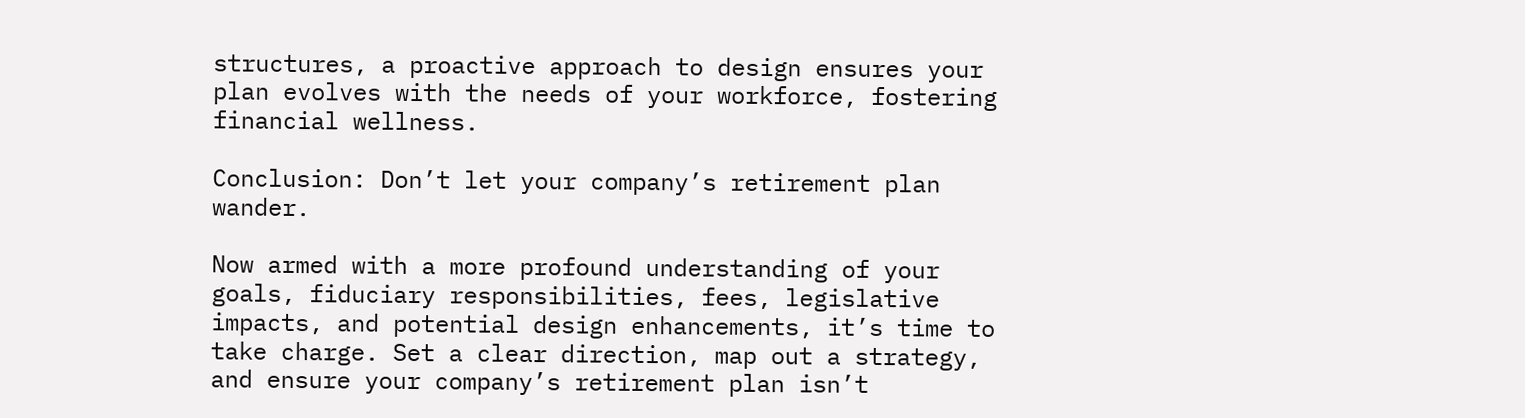structures, a proactive approach to design ensures your plan evolves with the needs of your workforce, fostering financial wellness.

Conclusion: Don’t let your company’s retirement plan wander.

Now armed with a more profound understanding of your goals, fiduciary responsibilities, fees, legislative impacts, and potential design enhancements, it’s time to take charge. Set a clear direction, map out a strategy, and ensure your company’s retirement plan isn’t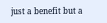just a benefit but a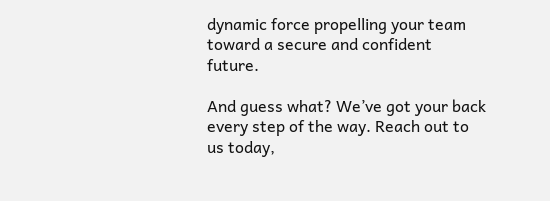dynamic force propelling your team toward a secure and confident future.

And guess what? We’ve got your back every step of the way. Reach out to us today,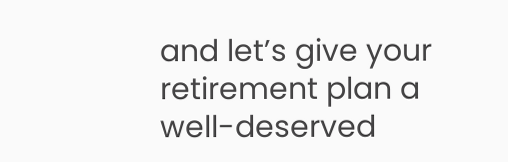and let’s give your retirement plan a well-deserved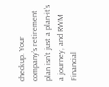checkup. Your company’s retirement plan isn’t just a plan-it’s a journey, and RWM Financial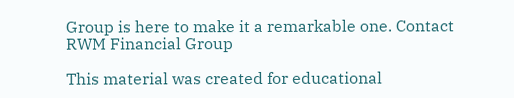Group is here to make it a remarkable one. Contact RWM Financial Group

This material was created for educational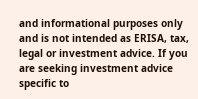and informational purposes only and is not intended as ERISA, tax, legal or investment advice. If you are seeking investment advice specific to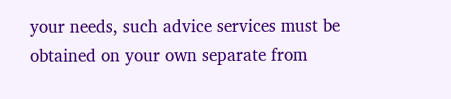your needs, such advice services must be obtained on your own separate from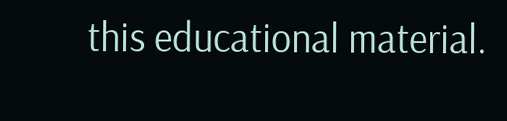this educational material.